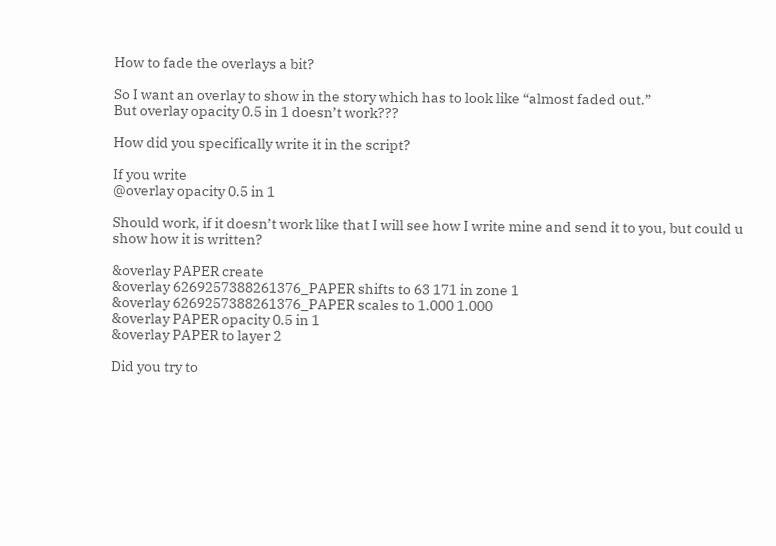How to fade the overlays a bit?

So I want an overlay to show in the story which has to look like “almost faded out.”
But overlay opacity 0.5 in 1 doesn’t work???

How did you specifically write it in the script?

If you write
@overlay opacity 0.5 in 1

Should work, if it doesn’t work like that I will see how I write mine and send it to you, but could u show how it is written?

&overlay PAPER create
&overlay 6269257388261376_PAPER shifts to 63 171 in zone 1
&overlay 6269257388261376_PAPER scales to 1.000 1.000
&overlay PAPER opacity 0.5 in 1
&overlay PAPER to layer 2

Did you try to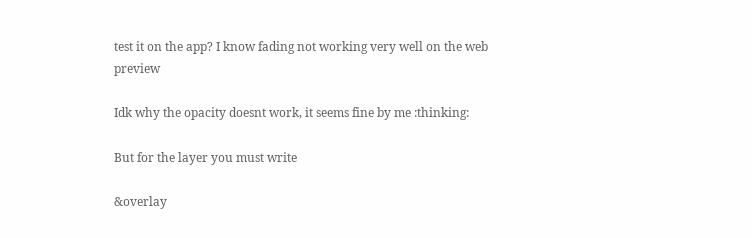test it on the app? I know fading not working very well on the web preview

Idk why the opacity doesnt work, it seems fine by me :thinking:

But for the layer you must write

&overlay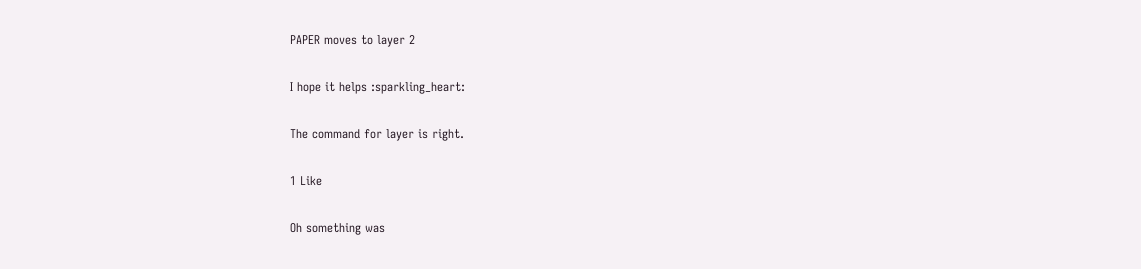PAPER moves to layer 2

I hope it helps :sparkling_heart:

The command for layer is right.

1 Like

Oh something was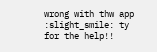wrong with thw app :slight_smile: ty for the help!!